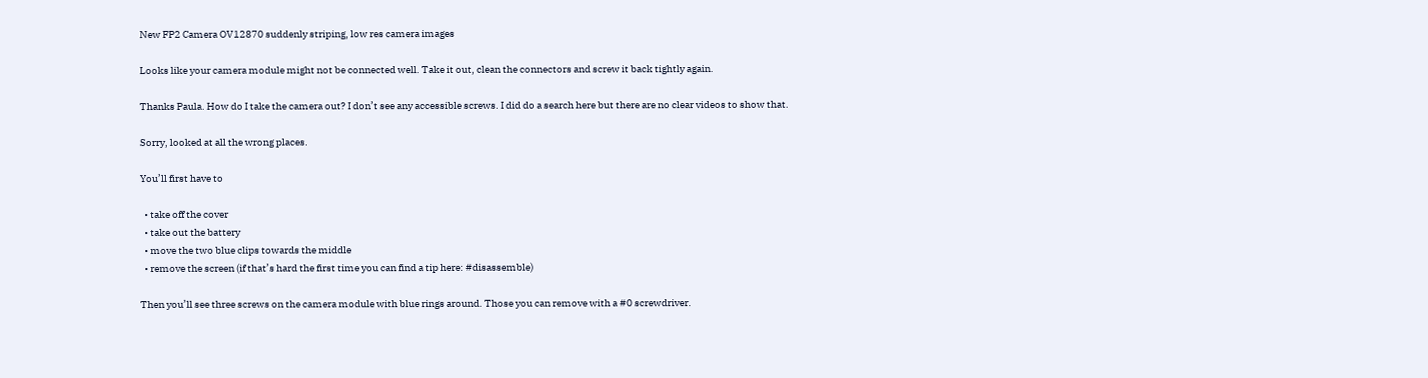New FP2 Camera OV12870 suddenly striping, low res camera images

Looks like your camera module might not be connected well. Take it out, clean the connectors and screw it back tightly again.

Thanks Paula. How do I take the camera out? I don’t see any accessible screws. I did do a search here but there are no clear videos to show that.

Sorry, looked at all the wrong places.

You’ll first have to

  • take off the cover
  • take out the battery
  • move the two blue clips towards the middle
  • remove the screen (if that’s hard the first time you can find a tip here: #disassemble)

Then you’ll see three screws on the camera module with blue rings around. Those you can remove with a #0 screwdriver.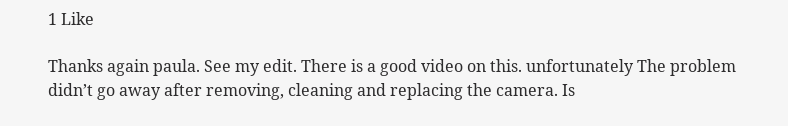1 Like

Thanks again paula. See my edit. There is a good video on this. unfortunately The problem didn’t go away after removing, cleaning and replacing the camera. Is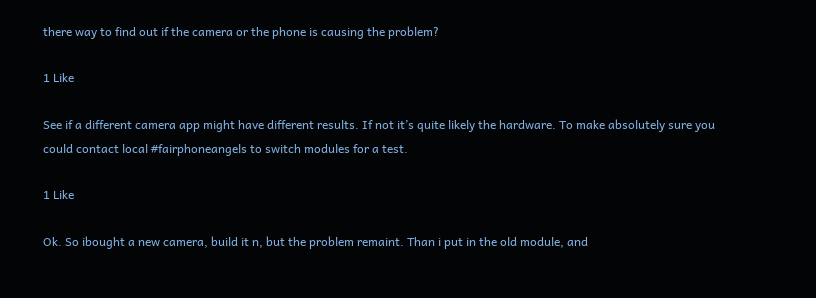there way to find out if the camera or the phone is causing the problem?

1 Like

See if a different camera app might have different results. If not it’s quite likely the hardware. To make absolutely sure you could contact local #fairphoneangels to switch modules for a test.

1 Like

Ok. So ibought a new camera, build it n, but the problem remaint. Than i put in the old module, and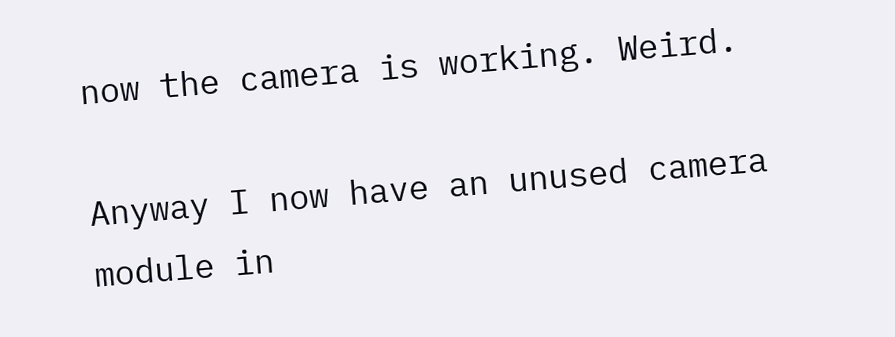now the camera is working. Weird.

Anyway I now have an unused camera module in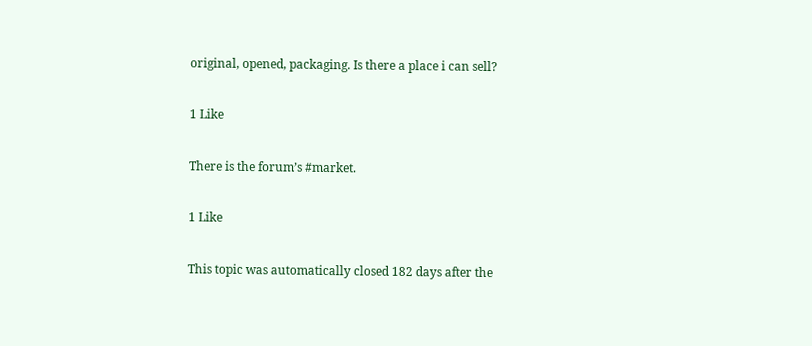original, opened, packaging. Is there a place i can sell?

1 Like

There is the forum’s #market.

1 Like

This topic was automatically closed 182 days after the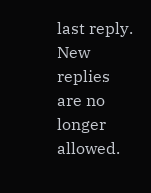last reply. New replies are no longer allowed.